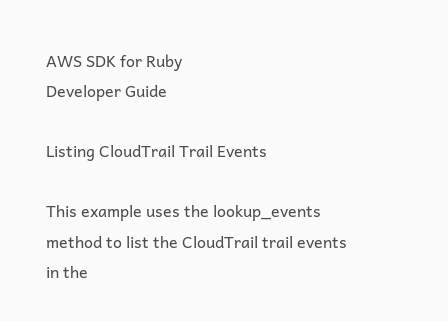AWS SDK for Ruby
Developer Guide

Listing CloudTrail Trail Events

This example uses the lookup_events method to list the CloudTrail trail events in the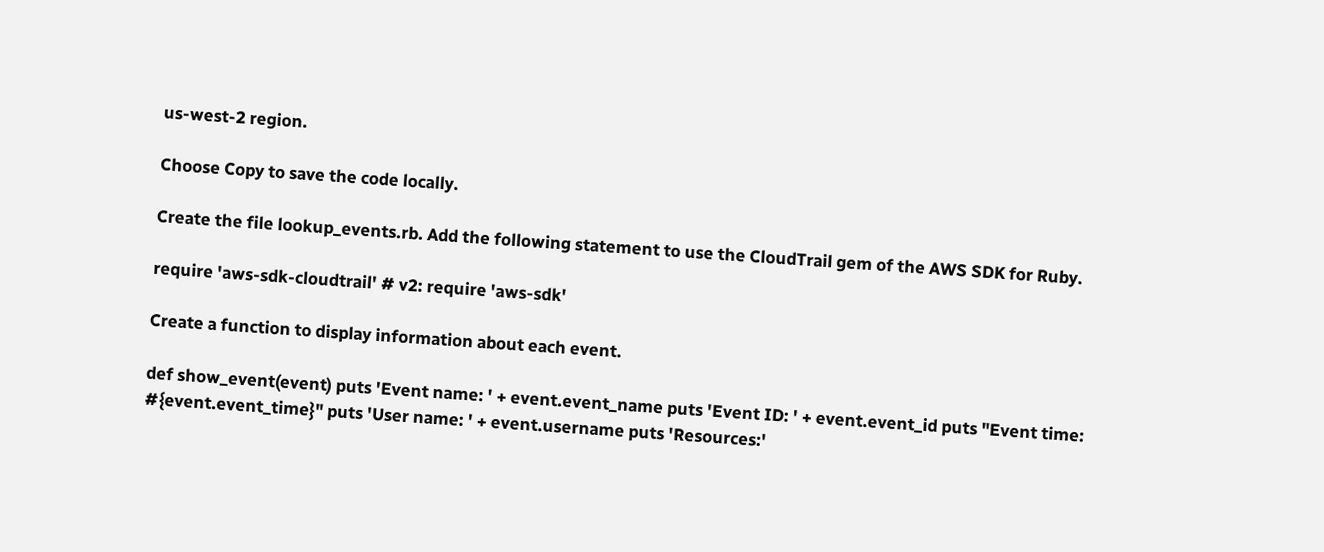us-west-2 region.

Choose Copy to save the code locally.

Create the file lookup_events.rb. Add the following statement to use the CloudTrail gem of the AWS SDK for Ruby.

require 'aws-sdk-cloudtrail' # v2: require 'aws-sdk'

Create a function to display information about each event.

def show_event(event) puts 'Event name: ' + event.event_name puts 'Event ID: ' + event.event_id puts "Event time: #{event.event_time}" puts 'User name: ' + event.username puts 'Resources:'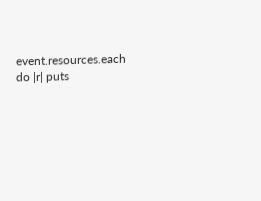event.resources.each do |r| puts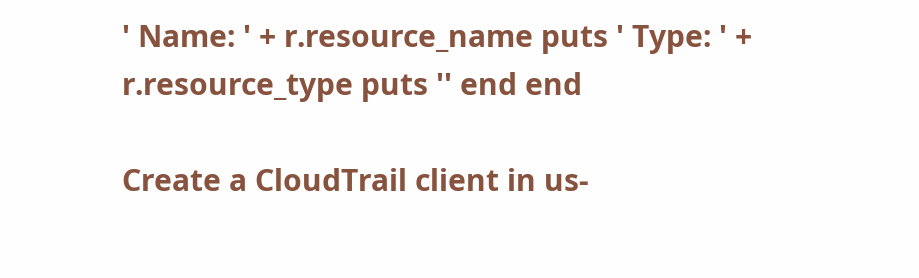' Name: ' + r.resource_name puts ' Type: ' + r.resource_type puts '' end end

Create a CloudTrail client in us-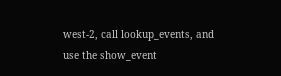west-2, call lookup_events, and use the show_event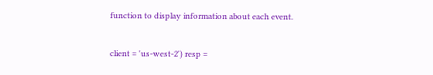function to display information about each event.

client = 'us-west-2') resp =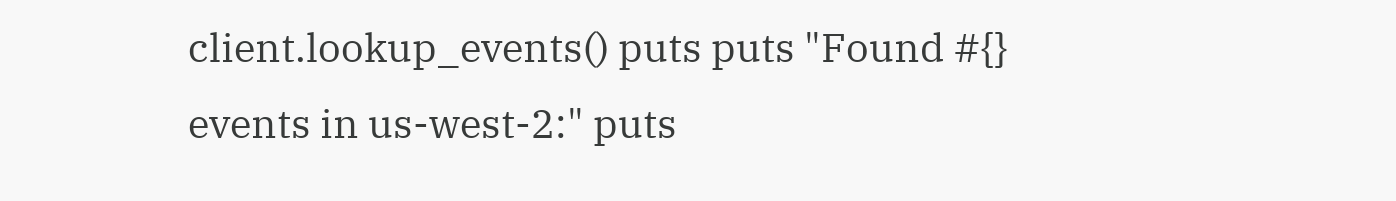client.lookup_events() puts puts "Found #{} events in us-west-2:" puts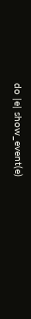do |e| show_event(e)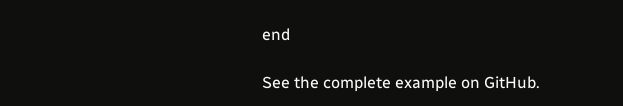end

See the complete example on GitHub.